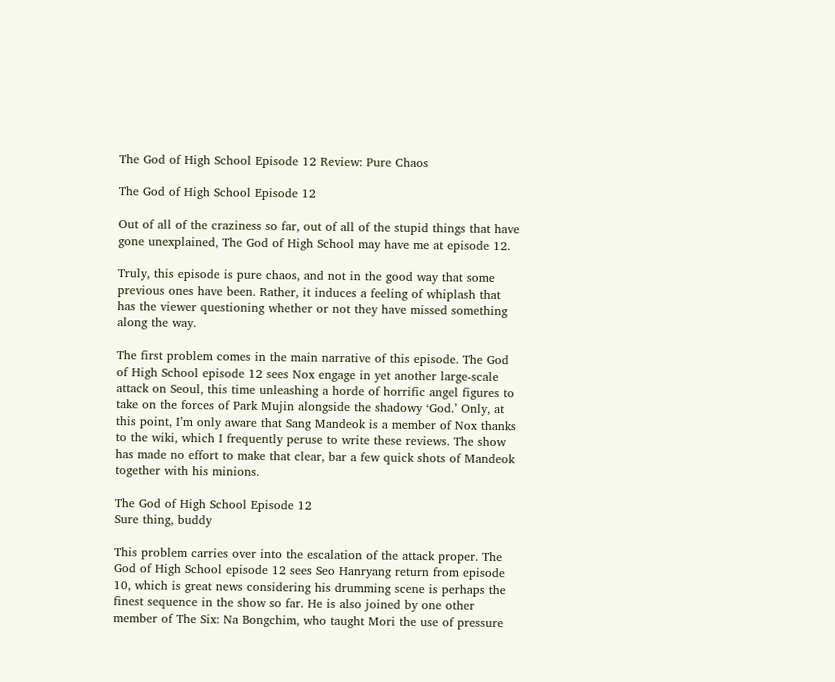The God of High School Episode 12 Review: Pure Chaos

The God of High School Episode 12

Out of all of the craziness so far, out of all of the stupid things that have gone unexplained, The God of High School may have me at episode 12.

Truly, this episode is pure chaos, and not in the good way that some previous ones have been. Rather, it induces a feeling of whiplash that has the viewer questioning whether or not they have missed something along the way.

The first problem comes in the main narrative of this episode. The God of High School episode 12 sees Nox engage in yet another large-scale attack on Seoul, this time unleashing a horde of horrific angel figures to take on the forces of Park Mujin alongside the shadowy ‘God.’ Only, at this point, I’m only aware that Sang Mandeok is a member of Nox thanks to the wiki, which I frequently peruse to write these reviews. The show has made no effort to make that clear, bar a few quick shots of Mandeok together with his minions.

The God of High School Episode 12
Sure thing, buddy

This problem carries over into the escalation of the attack proper. The God of High School episode 12 sees Seo Hanryang return from episode 10, which is great news considering his drumming scene is perhaps the finest sequence in the show so far. He is also joined by one other member of The Six: Na Bongchim, who taught Mori the use of pressure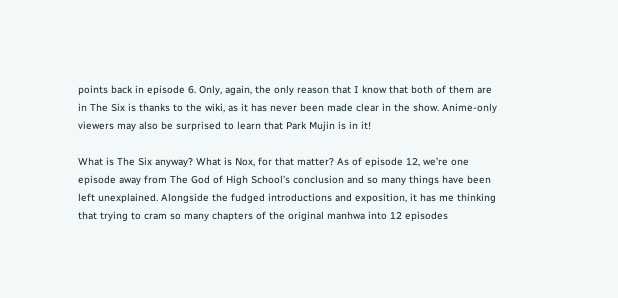points back in episode 6. Only, again, the only reason that I know that both of them are in The Six is thanks to the wiki, as it has never been made clear in the show. Anime-only viewers may also be surprised to learn that Park Mujin is in it!

What is The Six anyway? What is Nox, for that matter? As of episode 12, we’re one episode away from The God of High School’s conclusion and so many things have been left unexplained. Alongside the fudged introductions and exposition, it has me thinking that trying to cram so many chapters of the original manhwa into 12 episodes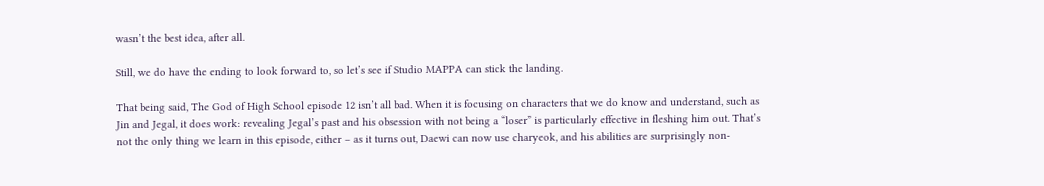wasn’t the best idea, after all.

Still, we do have the ending to look forward to, so let’s see if Studio MAPPA can stick the landing.

That being said, The God of High School episode 12 isn’t all bad. When it is focusing on characters that we do know and understand, such as Jin and Jegal, it does work: revealing Jegal’s past and his obsession with not being a “loser” is particularly effective in fleshing him out. That’s not the only thing we learn in this episode, either – as it turns out, Daewi can now use charyeok, and his abilities are surprisingly non-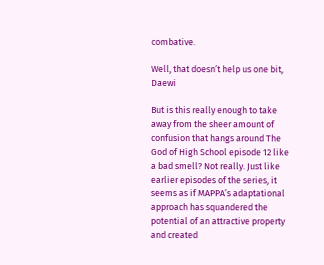combative.

Well, that doesn’t help us one bit, Daewi

But is this really enough to take away from the sheer amount of confusion that hangs around The God of High School episode 12 like a bad smell? Not really. Just like earlier episodes of the series, it seems as if MAPPA’s adaptational approach has squandered the potential of an attractive property and created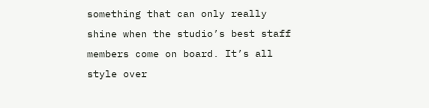something that can only really shine when the studio’s best staff members come on board. It’s all style over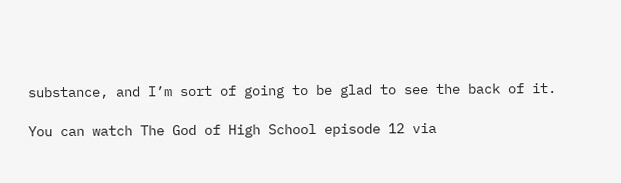substance, and I’m sort of going to be glad to see the back of it.

You can watch The God of High School episode 12 via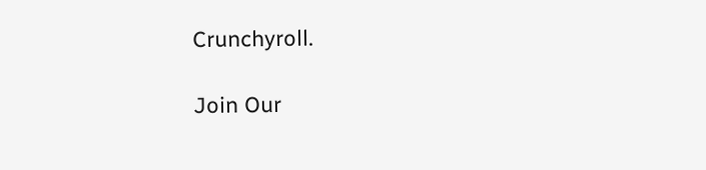Crunchyroll.

Join Our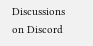Discussions on Discord